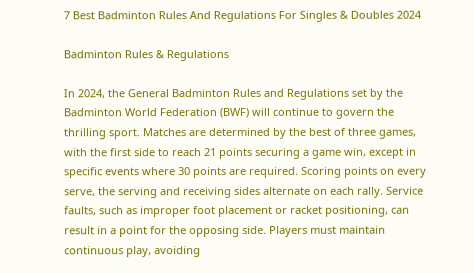7 Best Badminton Rules And Regulations For Singles & Doubles 2024

Badminton Rules & Regulations

In 2024, the General Badminton Rules and Regulations set by the Badminton World Federation (BWF) will continue to govern the thrilling sport. Matches are determined by the best of three games, with the first side to reach 21 points securing a game win, except in specific events where 30 points are required. Scoring points on every serve, the serving and receiving sides alternate on each rally. Service faults, such as improper foot placement or racket positioning, can result in a point for the opposing side. Players must maintain continuous play, avoiding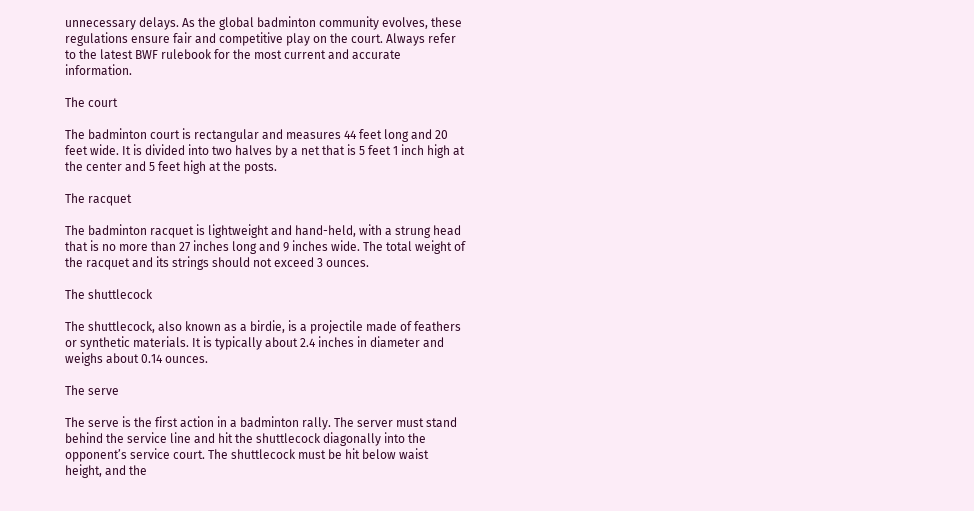unnecessary delays. As the global badminton community evolves, these regulations ensure fair and competitive play on the court. Always refer to the latest BWF rulebook for the most current and accurate information.

The court

The badminton court is rectangular and measures 44 feet long and 20 feet wide. It is divided into two halves by a net that is 5 feet 1 inch high at the center and 5 feet high at the posts.

The racquet

The badminton racquet is lightweight and hand-held, with a strung head that is no more than 27 inches long and 9 inches wide. The total weight of the racquet and its strings should not exceed 3 ounces.

The shuttlecock

The shuttlecock, also known as a birdie, is a projectile made of feathers or synthetic materials. It is typically about 2.4 inches in diameter and weighs about 0.14 ounces.

The serve

The serve is the first action in a badminton rally. The server must stand behind the service line and hit the shuttlecock diagonally into the opponent’s service court. The shuttlecock must be hit below waist height, and the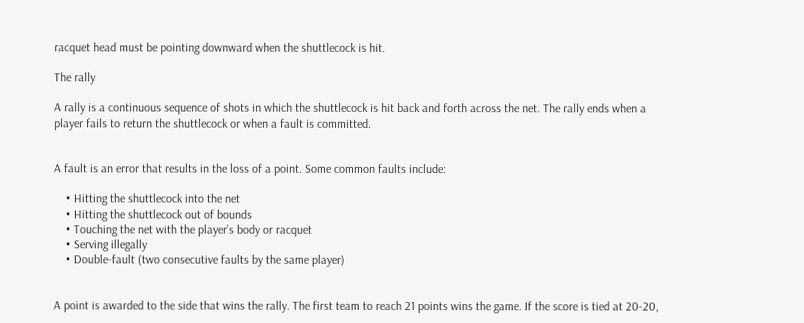racquet head must be pointing downward when the shuttlecock is hit.

The rally

A rally is a continuous sequence of shots in which the shuttlecock is hit back and forth across the net. The rally ends when a player fails to return the shuttlecock or when a fault is committed.


A fault is an error that results in the loss of a point. Some common faults include:

    • Hitting the shuttlecock into the net
    • Hitting the shuttlecock out of bounds
    • Touching the net with the player’s body or racquet
    • Serving illegally
    • Double-fault (two consecutive faults by the same player)


A point is awarded to the side that wins the rally. The first team to reach 21 points wins the game. If the score is tied at 20-20,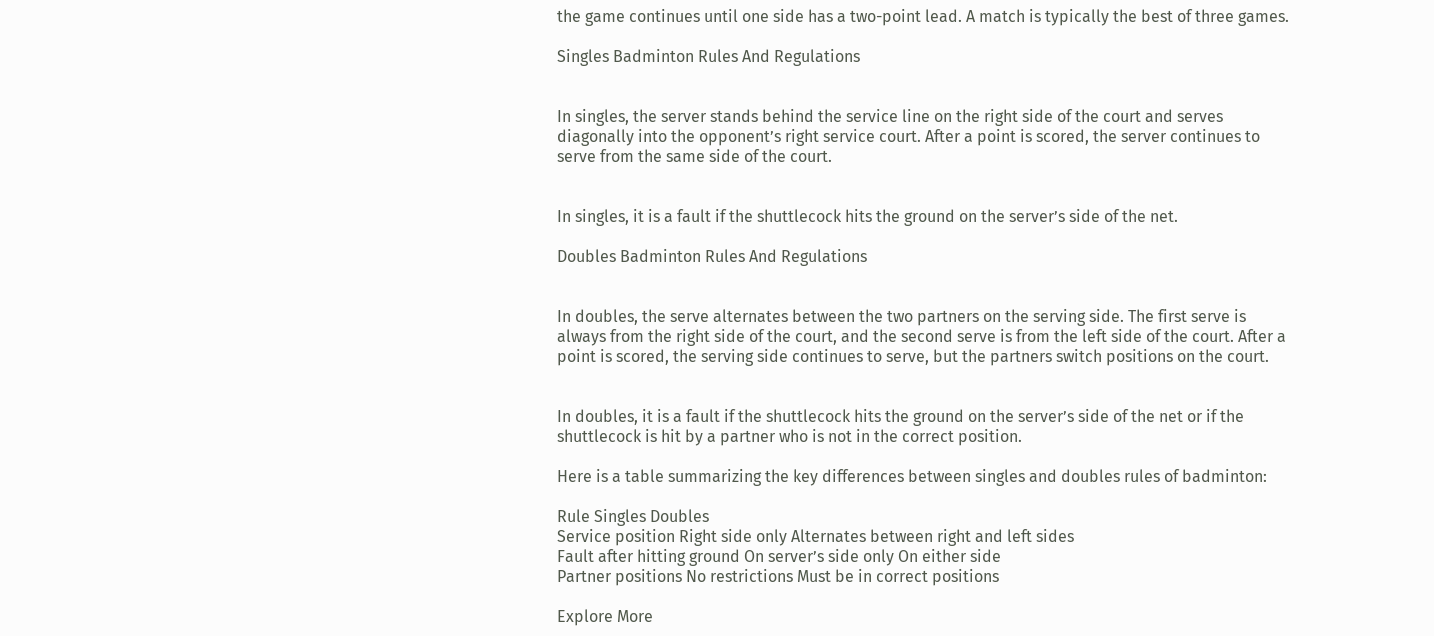the game continues until one side has a two-point lead. A match is typically the best of three games.

Singles Badminton Rules And Regulations


In singles, the server stands behind the service line on the right side of the court and serves diagonally into the opponent’s right service court. After a point is scored, the server continues to serve from the same side of the court.


In singles, it is a fault if the shuttlecock hits the ground on the server’s side of the net.

Doubles Badminton Rules And Regulations


In doubles, the serve alternates between the two partners on the serving side. The first serve is always from the right side of the court, and the second serve is from the left side of the court. After a point is scored, the serving side continues to serve, but the partners switch positions on the court.


In doubles, it is a fault if the shuttlecock hits the ground on the server’s side of the net or if the shuttlecock is hit by a partner who is not in the correct position.

Here is a table summarizing the key differences between singles and doubles rules of badminton:

Rule Singles Doubles
Service position Right side only Alternates between right and left sides
Fault after hitting ground On server’s side only On either side
Partner positions No restrictions Must be in correct positions

Explore More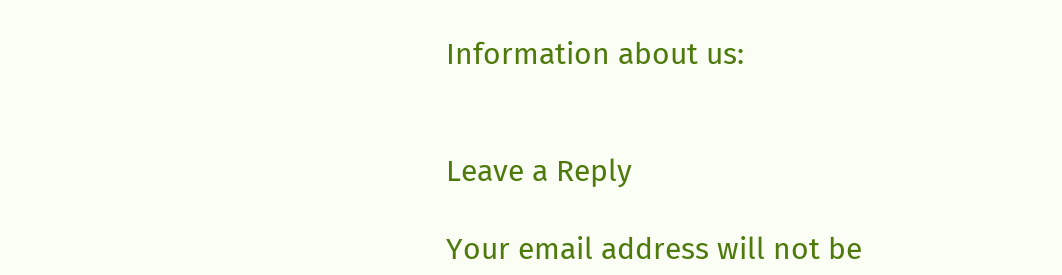Information about us:


Leave a Reply

Your email address will not be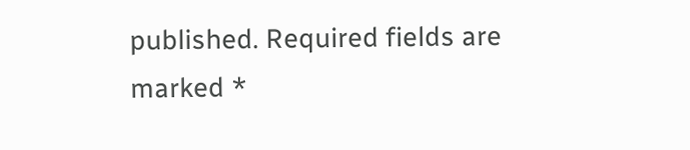published. Required fields are marked *